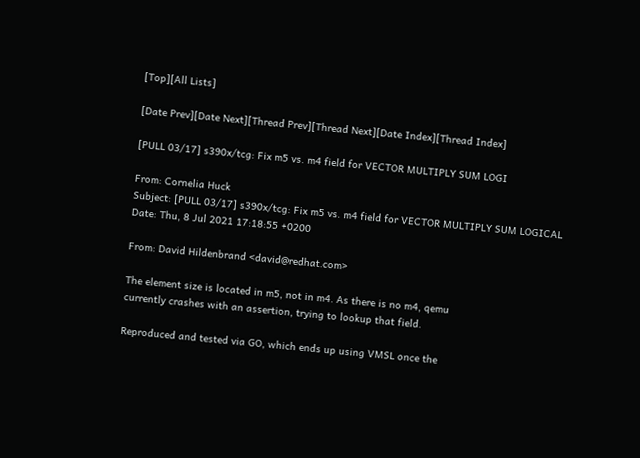[Top][All Lists]

[Date Prev][Date Next][Thread Prev][Thread Next][Date Index][Thread Index]

[PULL 03/17] s390x/tcg: Fix m5 vs. m4 field for VECTOR MULTIPLY SUM LOGI

From: Cornelia Huck
Subject: [PULL 03/17] s390x/tcg: Fix m5 vs. m4 field for VECTOR MULTIPLY SUM LOGICAL
Date: Thu, 8 Jul 2021 17:18:55 +0200

From: David Hildenbrand <david@redhat.com>

The element size is located in m5, not in m4. As there is no m4, qemu
currently crashes with an assertion, trying to lookup that field.

Reproduced and tested via GO, which ends up using VMSL once the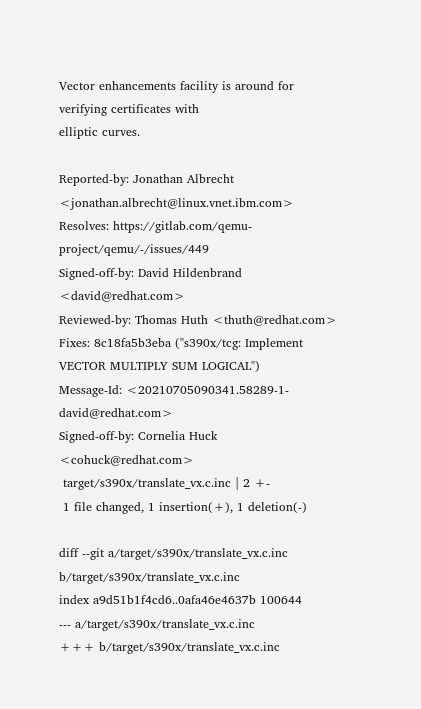Vector enhancements facility is around for verifying certificates with
elliptic curves.

Reported-by: Jonathan Albrecht <jonathan.albrecht@linux.vnet.ibm.com>
Resolves: https://gitlab.com/qemu-project/qemu/-/issues/449
Signed-off-by: David Hildenbrand <david@redhat.com>
Reviewed-by: Thomas Huth <thuth@redhat.com>
Fixes: 8c18fa5b3eba ("s390x/tcg: Implement VECTOR MULTIPLY SUM LOGICAL")
Message-Id: <20210705090341.58289-1-david@redhat.com>
Signed-off-by: Cornelia Huck <cohuck@redhat.com>
 target/s390x/translate_vx.c.inc | 2 +-
 1 file changed, 1 insertion(+), 1 deletion(-)

diff --git a/target/s390x/translate_vx.c.inc b/target/s390x/translate_vx.c.inc
index a9d51b1f4cd6..0afa46e4637b 100644
--- a/target/s390x/translate_vx.c.inc
+++ b/target/s390x/translate_vx.c.inc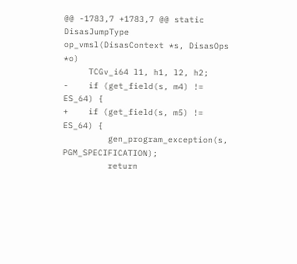@@ -1783,7 +1783,7 @@ static DisasJumpType op_vmsl(DisasContext *s, DisasOps *o)
     TCGv_i64 l1, h1, l2, h2;
-    if (get_field(s, m4) != ES_64) {
+    if (get_field(s, m5) != ES_64) {
         gen_program_exception(s, PGM_SPECIFICATION);
         return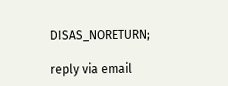DISAS_NORETURN;

reply via email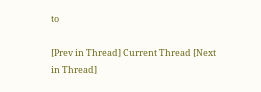to

[Prev in Thread] Current Thread [Next in Thread]